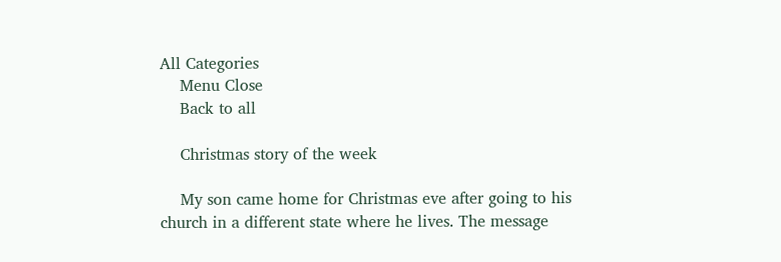All Categories
    Menu Close
    Back to all

    Christmas story of the week

    My son came home for Christmas eve after going to his church in a different state where he lives. The message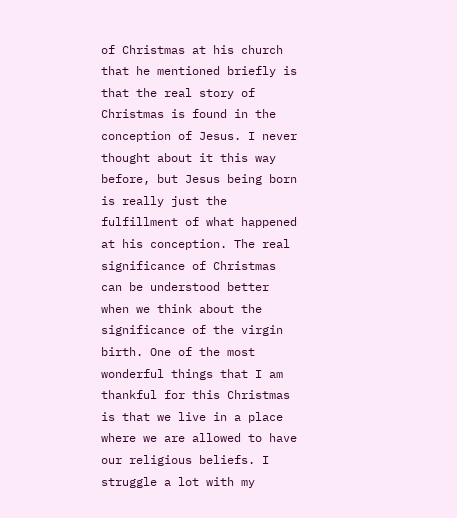of Christmas at his church that he mentioned briefly is that the real story of Christmas is found in the conception of Jesus. I never thought about it this way before, but Jesus being born is really just the fulfillment of what happened at his conception. The real significance of Christmas can be understood better when we think about the significance of the virgin birth. One of the most wonderful things that I am thankful for this Christmas is that we live in a place where we are allowed to have our religious beliefs. I struggle a lot with my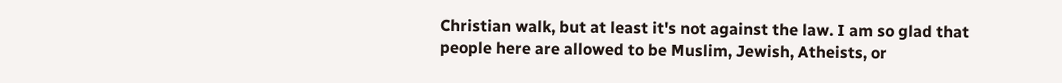Christian walk, but at least it's not against the law. I am so glad that people here are allowed to be Muslim, Jewish, Atheists, or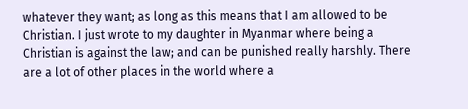whatever they want; as long as this means that I am allowed to be Christian. I just wrote to my daughter in Myanmar where being a Christian is against the law; and can be punished really harshly. There are a lot of other places in the world where a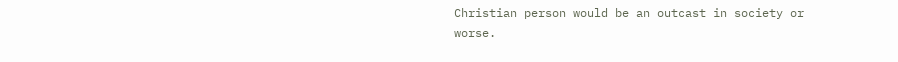Christian person would be an outcast in society or worse.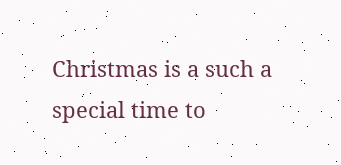Christmas is a such a special time to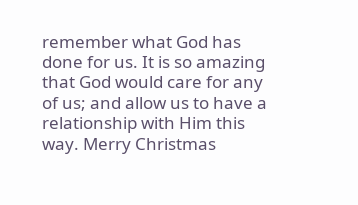remember what God has done for us. It is so amazing that God would care for any of us; and allow us to have a relationship with Him this way. Merry Christmas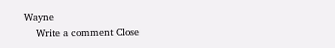Wayne
    Write a comment Close